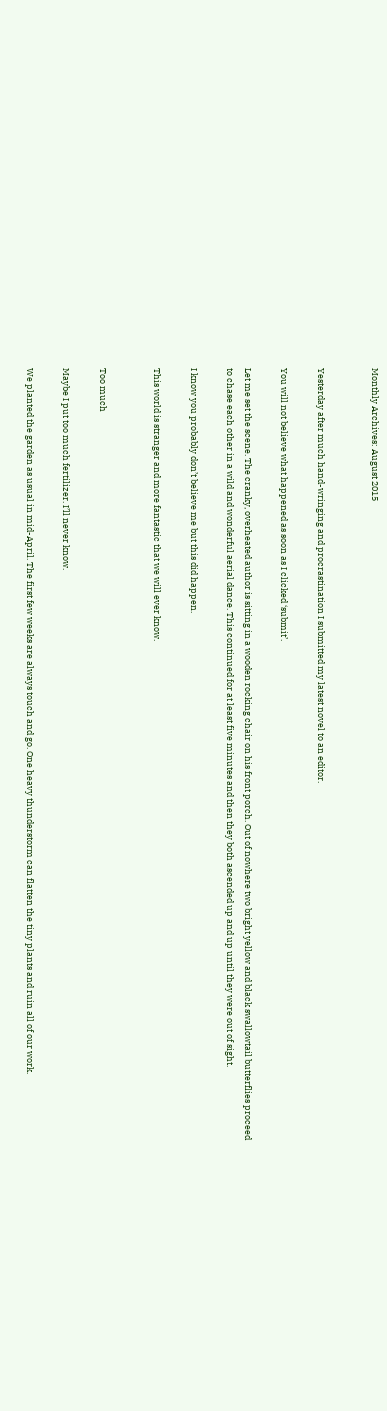Monthly Archives: August 2015


Yesterday after much hand-wringing and procrastination I submitted my latest novel to an editor.

You will not believe what happened as soon as I clicked ‘submit’.

Let me set the scene. The cranky, overheated author is sitting in a wooden rocking chair on his front porch. Out of nowhere two bright yellow and black swallowtail butterflies proceed to chase each other in a wild and wonderful aerial dance. This continued for at least five minutes and then they both ascended up and up until they were out of sight.

I know you probably don’t believe me but this did happen.

This world is stranger and more fantastic that we will ever know.


Too much

Maybe I put too much fertilizer. I’ll never know.

We planted the garden as usual in mid-April. The first few weeks are always touch and go. One heavy thunderstorm can flatten the tiny plants and ruin all of our work.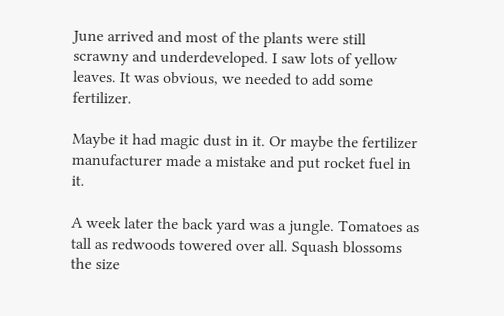June arrived and most of the plants were still scrawny and underdeveloped. I saw lots of yellow leaves. It was obvious, we needed to add some fertilizer.

Maybe it had magic dust in it. Or maybe the fertilizer manufacturer made a mistake and put rocket fuel in it.

A week later the back yard was a jungle. Tomatoes as tall as redwoods towered over all. Squash blossoms the size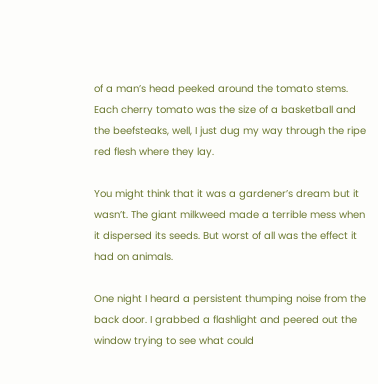of a man’s head peeked around the tomato stems. Each cherry tomato was the size of a basketball and the beefsteaks, well, I just dug my way through the ripe red flesh where they lay.

You might think that it was a gardener’s dream but it wasn’t. The giant milkweed made a terrible mess when it dispersed its seeds. But worst of all was the effect it had on animals.

One night I heard a persistent thumping noise from the back door. I grabbed a flashlight and peered out the window trying to see what could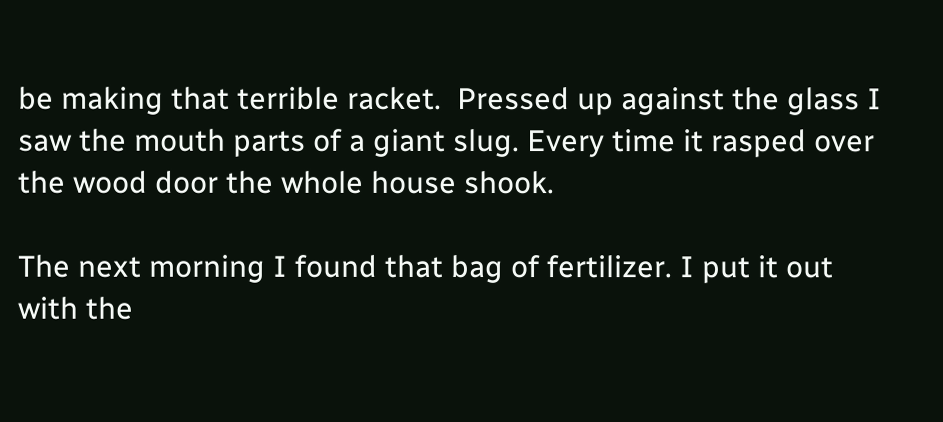be making that terrible racket.  Pressed up against the glass I saw the mouth parts of a giant slug. Every time it rasped over the wood door the whole house shook.

The next morning I found that bag of fertilizer. I put it out with the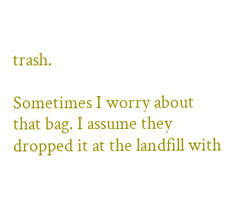trash.

Sometimes I worry about that bag. I assume they dropped it at the landfill with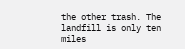the other trash. The landfill is only ten miles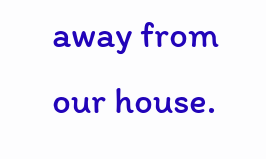away from our house.